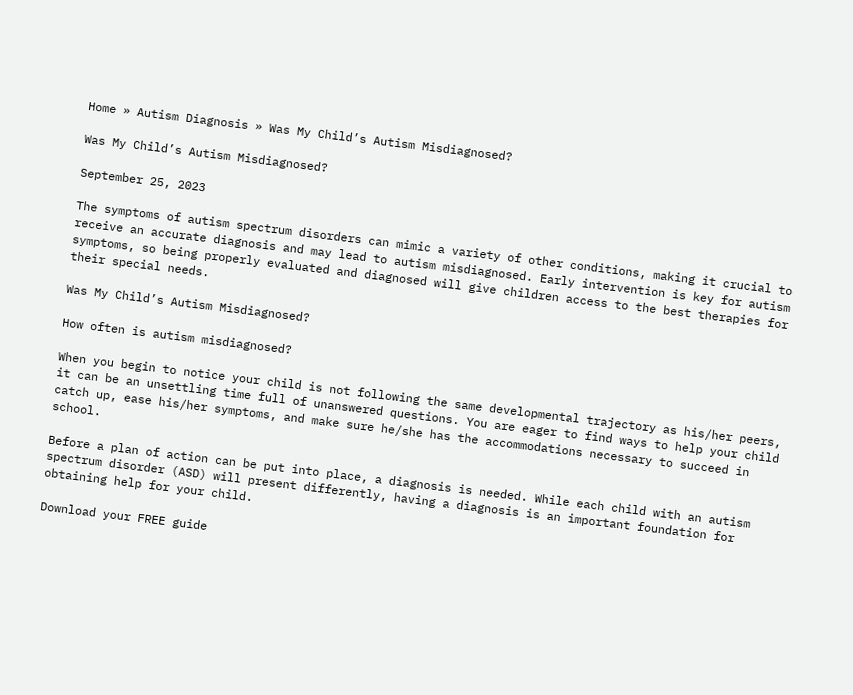Home » Autism Diagnosis » Was My Child’s Autism Misdiagnosed?

Was My Child’s Autism Misdiagnosed?

September 25, 2023

The symptoms of autism spectrum disorders can mimic a variety of other conditions, making it crucial to receive an accurate diagnosis and may lead to autism misdiagnosed. Early intervention is key for autism symptoms, so being properly evaluated and diagnosed will give children access to the best therapies for their special needs.

Was My Child’s Autism Misdiagnosed?

How often is autism misdiagnosed?

When you begin to notice your child is not following the same developmental trajectory as his/her peers, it can be an unsettling time full of unanswered questions. You are eager to find ways to help your child catch up, ease his/her symptoms, and make sure he/she has the accommodations necessary to succeed in school.

Before a plan of action can be put into place, a diagnosis is needed. While each child with an autism spectrum disorder (ASD) will present differently, having a diagnosis is an important foundation for obtaining help for your child.

Download your FREE guide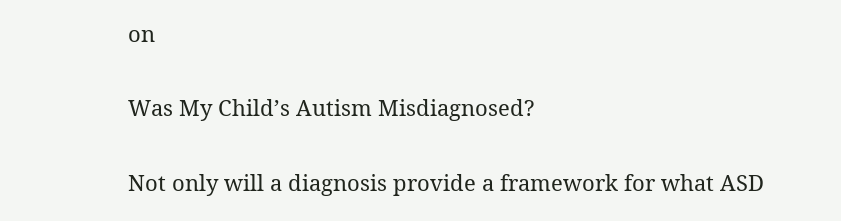on

Was My Child’s Autism Misdiagnosed?

Not only will a diagnosis provide a framework for what ASD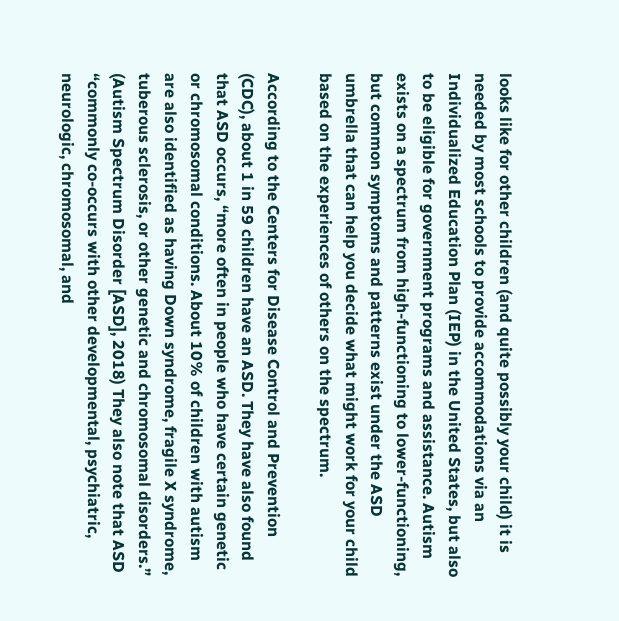looks like for other children (and quite possibly your child) it is needed by most schools to provide accommodations via an Individualized Education Plan (IEP) in the United States, but also to be eligible for government programs and assistance. Autism exists on a spectrum from high-functioning to lower-functioning, but common symptoms and patterns exist under the ASD umbrella that can help you decide what might work for your child based on the experiences of others on the spectrum.

According to the Centers for Disease Control and Prevention (CDC), about 1 in 59 children have an ASD. They have also found that ASD occurs, “more often in people who have certain genetic or chromosomal conditions. About 10% of children with autism are also identified as having Down syndrome, fragile X syndrome, tuberous sclerosis, or other genetic and chromosomal disorders.” (Autism Spectrum Disorder [ASD], 2018) They also note that ASD “commonly co-occurs with other developmental, psychiatric, neurologic, chromosomal, and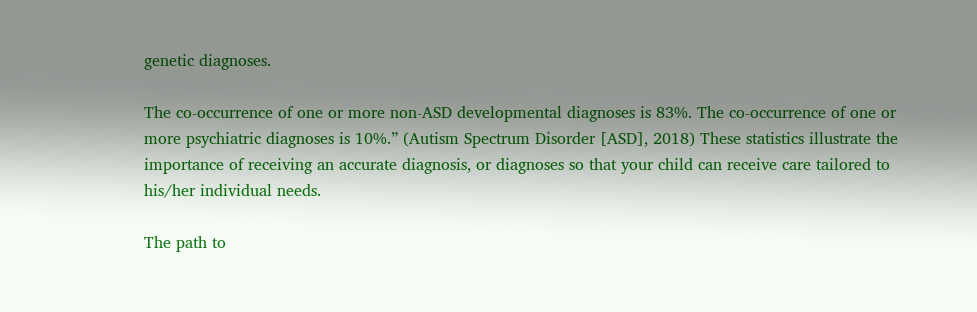genetic diagnoses.

The co-occurrence of one or more non-ASD developmental diagnoses is 83%. The co-occurrence of one or more psychiatric diagnoses is 10%.” (Autism Spectrum Disorder [ASD], 2018) These statistics illustrate the importance of receiving an accurate diagnosis, or diagnoses so that your child can receive care tailored to his/her individual needs.

The path to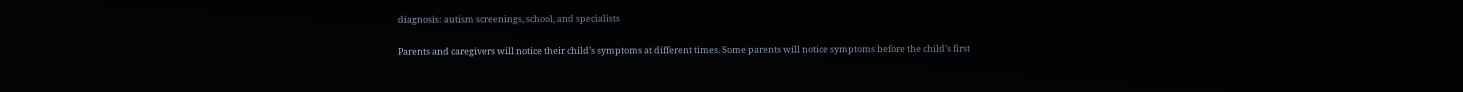diagnosis: autism screenings, school, and specialists

Parents and caregivers will notice their child’s symptoms at different times. Some parents will notice symptoms before the child’s first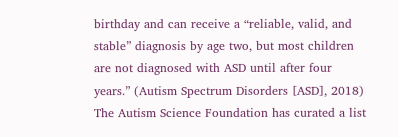birthday and can receive a “reliable, valid, and stable” diagnosis by age two, but most children are not diagnosed with ASD until after four years.” (Autism Spectrum Disorders [ASD], 2018) The Autism Science Foundation has curated a list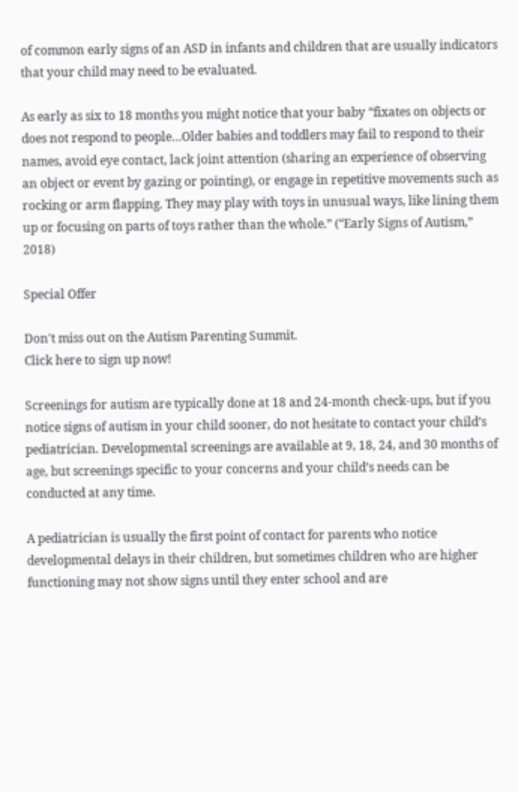of common early signs of an ASD in infants and children that are usually indicators that your child may need to be evaluated.

As early as six to 18 months you might notice that your baby “fixates on objects or does not respond to people…Older babies and toddlers may fail to respond to their names, avoid eye contact, lack joint attention (sharing an experience of observing an object or event by gazing or pointing), or engage in repetitive movements such as rocking or arm flapping. They may play with toys in unusual ways, like lining them up or focusing on parts of toys rather than the whole.” (“Early Signs of Autism,” 2018)

Special Offer

Don't miss out on the Autism Parenting Summit.
Click here to sign up now!

Screenings for autism are typically done at 18 and 24-month check-ups, but if you notice signs of autism in your child sooner, do not hesitate to contact your child’s pediatrician. Developmental screenings are available at 9, 18, 24, and 30 months of age, but screenings specific to your concerns and your child’s needs can be conducted at any time.

A pediatrician is usually the first point of contact for parents who notice developmental delays in their children, but sometimes children who are higher functioning may not show signs until they enter school and are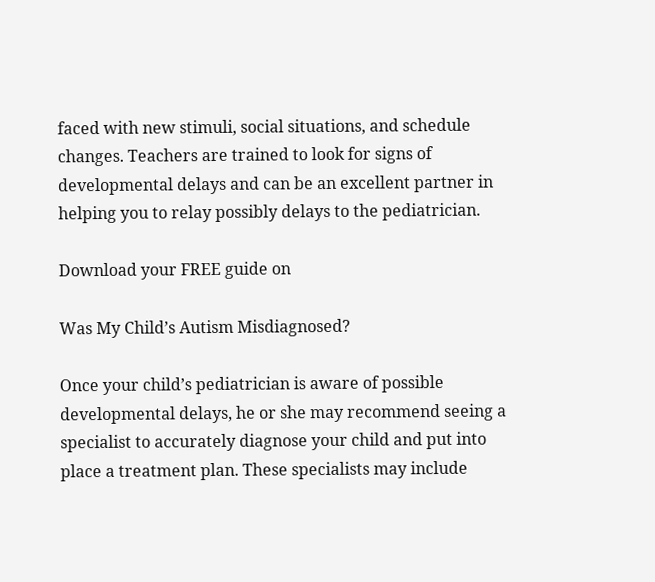faced with new stimuli, social situations, and schedule changes. Teachers are trained to look for signs of developmental delays and can be an excellent partner in helping you to relay possibly delays to the pediatrician.

Download your FREE guide on

Was My Child’s Autism Misdiagnosed?

Once your child’s pediatrician is aware of possible developmental delays, he or she may recommend seeing a specialist to accurately diagnose your child and put into place a treatment plan. These specialists may include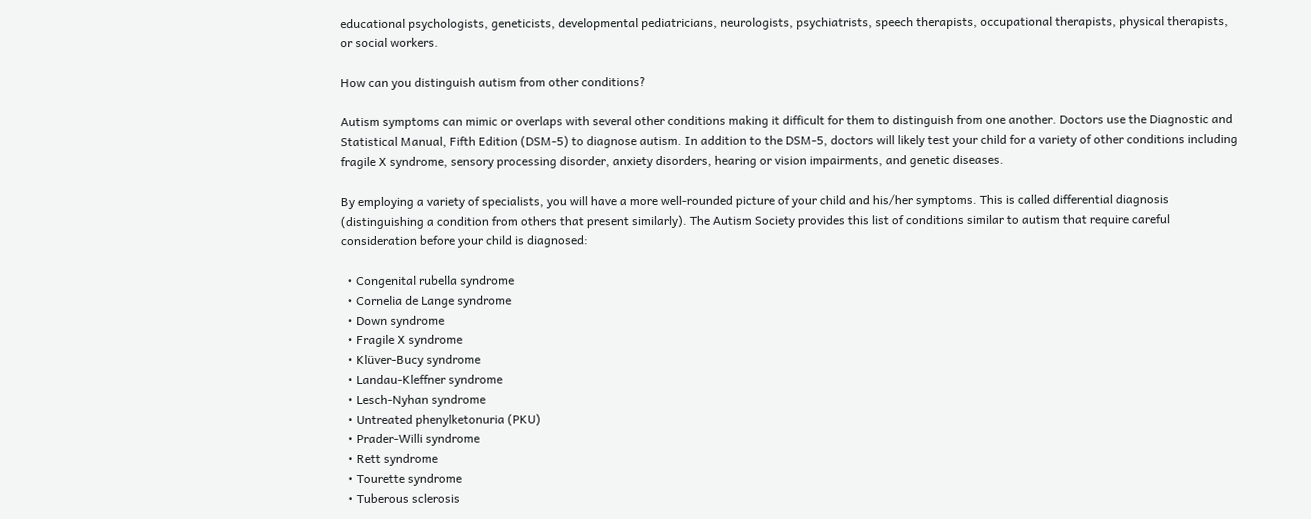educational psychologists, geneticists, developmental pediatricians, neurologists, psychiatrists, speech therapists, occupational therapists, physical therapists, or social workers.

How can you distinguish autism from other conditions?

Autism symptoms can mimic or overlaps with several other conditions making it difficult for them to distinguish from one another. Doctors use the Diagnostic and Statistical Manual, Fifth Edition (DSM-5) to diagnose autism. In addition to the DSM-5, doctors will likely test your child for a variety of other conditions including fragile X syndrome, sensory processing disorder, anxiety disorders, hearing or vision impairments, and genetic diseases.

By employing a variety of specialists, you will have a more well-rounded picture of your child and his/her symptoms. This is called differential diagnosis (distinguishing a condition from others that present similarly). The Autism Society provides this list of conditions similar to autism that require careful consideration before your child is diagnosed:

  • Congenital rubella syndrome
  • Cornelia de Lange syndrome
  • Down syndrome
  • Fragile X syndrome
  • Klüver-Bucy syndrome
  • Landau-Kleffner syndrome
  • Lesch-Nyhan syndrome
  • Untreated phenylketonuria (PKU)
  • Prader-Willi syndrome
  • Rett syndrome
  • Tourette syndrome
  • Tuberous sclerosis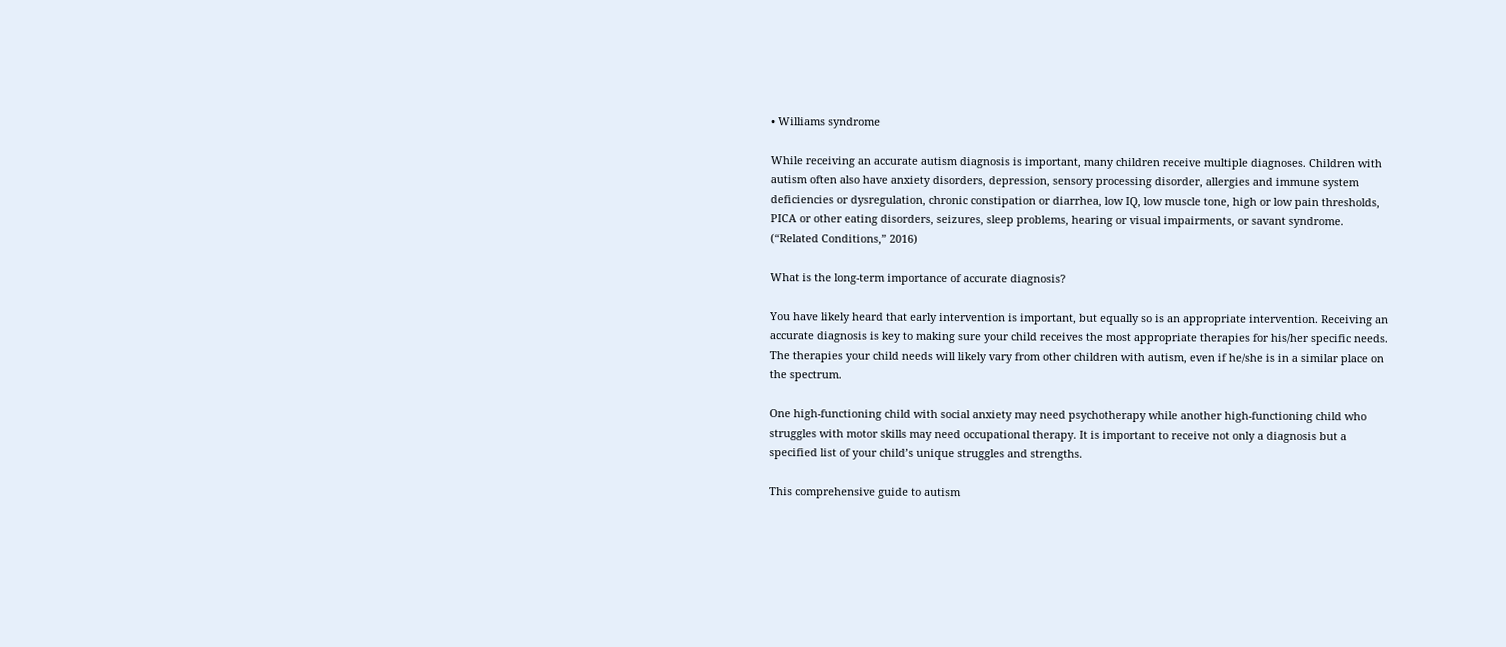• Williams syndrome

While receiving an accurate autism diagnosis is important, many children receive multiple diagnoses. Children with autism often also have anxiety disorders, depression, sensory processing disorder, allergies and immune system deficiencies or dysregulation, chronic constipation or diarrhea, low IQ, low muscle tone, high or low pain thresholds, PICA or other eating disorders, seizures, sleep problems, hearing or visual impairments, or savant syndrome. (“Related Conditions,” 2016)

What is the long-term importance of accurate diagnosis?

You have likely heard that early intervention is important, but equally so is an appropriate intervention. Receiving an accurate diagnosis is key to making sure your child receives the most appropriate therapies for his/her specific needs. The therapies your child needs will likely vary from other children with autism, even if he/she is in a similar place on the spectrum.

One high-functioning child with social anxiety may need psychotherapy while another high-functioning child who struggles with motor skills may need occupational therapy. It is important to receive not only a diagnosis but a specified list of your child’s unique struggles and strengths.

This comprehensive guide to autism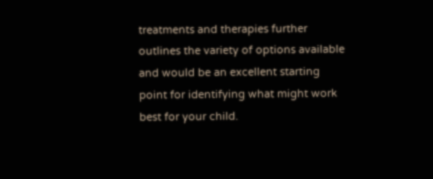treatments and therapies further outlines the variety of options available and would be an excellent starting point for identifying what might work best for your child.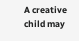A creative child may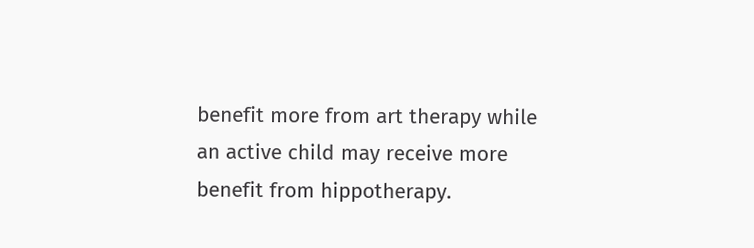benefit more from art therapy while an active child may receive more benefit from hippotherapy.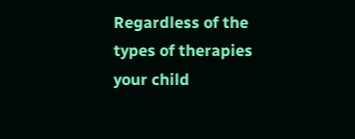Regardless of the types of therapies your child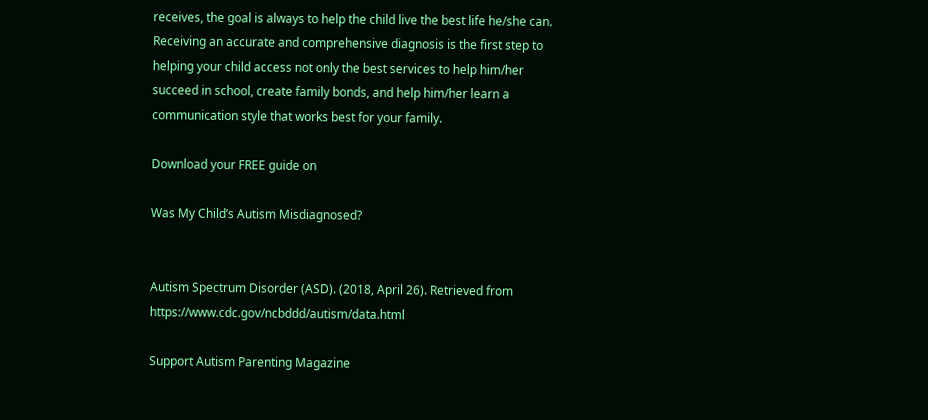receives, the goal is always to help the child live the best life he/she can. Receiving an accurate and comprehensive diagnosis is the first step to helping your child access not only the best services to help him/her succeed in school, create family bonds, and help him/her learn a communication style that works best for your family.

Download your FREE guide on

Was My Child’s Autism Misdiagnosed?


Autism Spectrum Disorder (ASD). (2018, April 26). Retrieved from https://www.cdc.gov/ncbddd/autism/data.html

Support Autism Parenting Magazine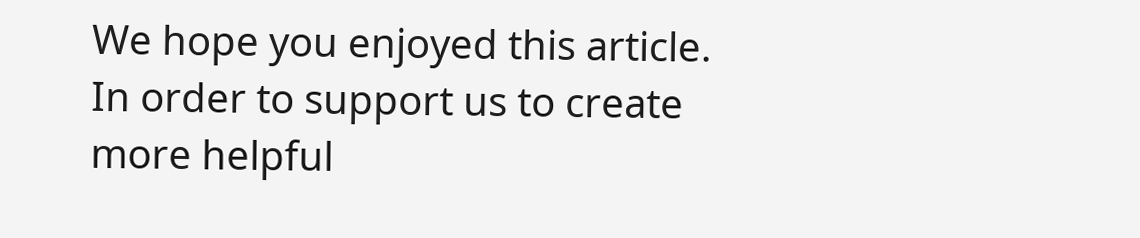We hope you enjoyed this article. In order to support us to create more helpful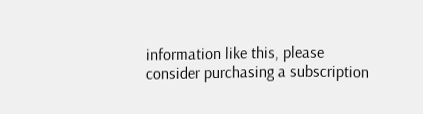information like this, please consider purchasing a subscription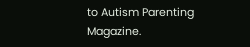to Autism Parenting Magazine.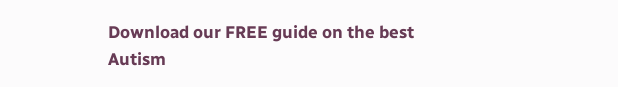Download our FREE guide on the best Autism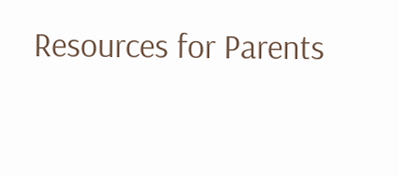Resources for Parents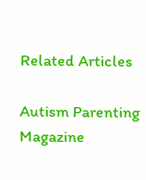Related Articles

Autism Parenting Magazine